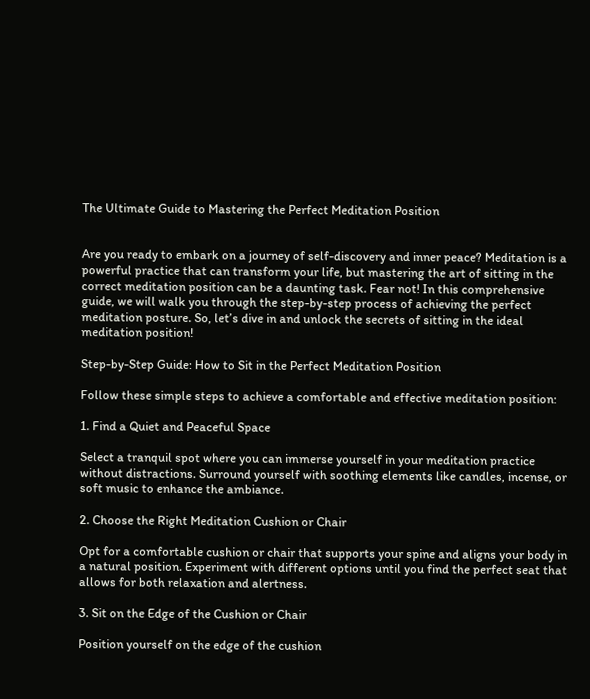The Ultimate Guide to Mastering the Perfect Meditation Position


Are you ready to embark on a journey of self-discovery and inner peace? Meditation is a powerful practice that can transform your life, but mastering the art of sitting in the correct meditation position can be a daunting task. Fear not! In this comprehensive guide, we will walk you through the step-by-step process of achieving the perfect meditation posture. So, let’s dive in and unlock the secrets of sitting in the ideal meditation position!

Step-by-Step Guide: How to Sit in the Perfect Meditation Position

Follow these simple steps to achieve a comfortable and effective meditation position:

1. Find a Quiet and Peaceful Space

Select a tranquil spot where you can immerse yourself in your meditation practice without distractions. Surround yourself with soothing elements like candles, incense, or soft music to enhance the ambiance.

2. Choose the Right Meditation Cushion or Chair

Opt for a comfortable cushion or chair that supports your spine and aligns your body in a natural position. Experiment with different options until you find the perfect seat that allows for both relaxation and alertness.

3. Sit on the Edge of the Cushion or Chair

Position yourself on the edge of the cushion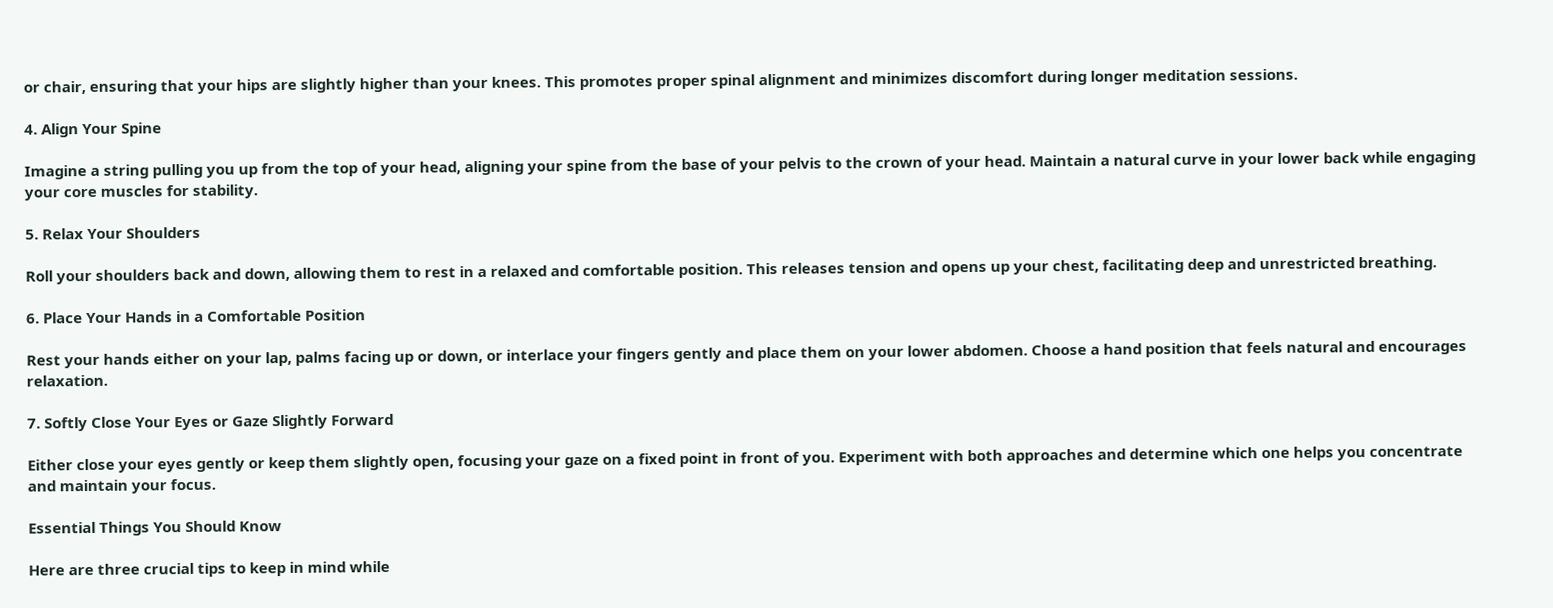or chair, ensuring that your hips are slightly higher than your knees. This promotes proper spinal alignment and minimizes discomfort during longer meditation sessions.

4. Align Your Spine

Imagine a string pulling you up from the top of your head, aligning your spine from the base of your pelvis to the crown of your head. Maintain a natural curve in your lower back while engaging your core muscles for stability.

5. Relax Your Shoulders

Roll your shoulders back and down, allowing them to rest in a relaxed and comfortable position. This releases tension and opens up your chest, facilitating deep and unrestricted breathing.

6. Place Your Hands in a Comfortable Position

Rest your hands either on your lap, palms facing up or down, or interlace your fingers gently and place them on your lower abdomen. Choose a hand position that feels natural and encourages relaxation.

7. Softly Close Your Eyes or Gaze Slightly Forward

Either close your eyes gently or keep them slightly open, focusing your gaze on a fixed point in front of you. Experiment with both approaches and determine which one helps you concentrate and maintain your focus.

Essential Things You Should Know

Here are three crucial tips to keep in mind while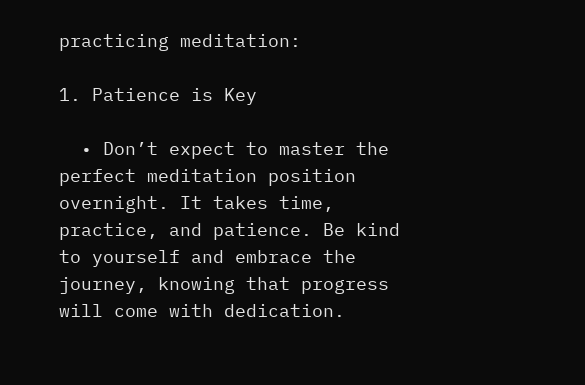practicing meditation:

1. Patience is Key

  • Don’t expect to master the perfect meditation position overnight. It takes time, practice, and patience. Be kind to yourself and embrace the journey, knowing that progress will come with dedication.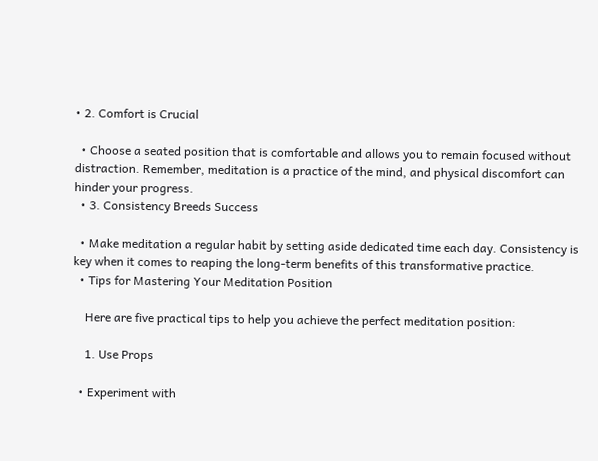• 2. Comfort is Crucial

  • Choose a seated position that is comfortable and allows you to remain focused without distraction. Remember, meditation is a practice of the mind, and physical discomfort can hinder your progress.
  • 3. Consistency Breeds Success

  • Make meditation a regular habit by setting aside dedicated time each day. Consistency is key when it comes to reaping the long-term benefits of this transformative practice.
  • Tips for Mastering Your Meditation Position

    Here are five practical tips to help you achieve the perfect meditation position:

    1. Use Props

  • Experiment with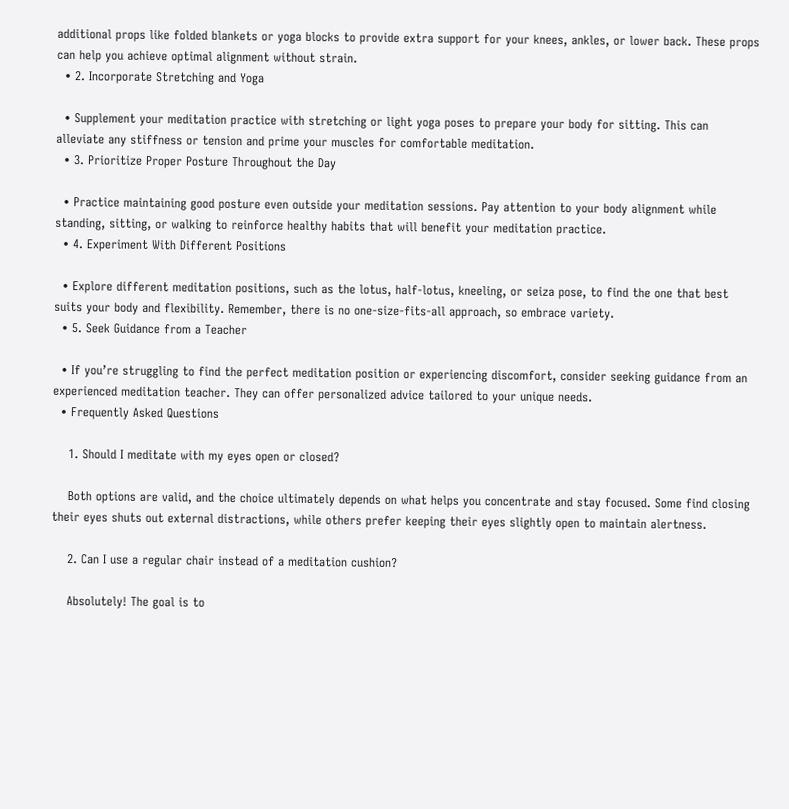additional props like folded blankets or yoga blocks to provide extra support for your knees, ankles, or lower back. These props can help you achieve optimal alignment without strain.
  • 2. Incorporate Stretching and Yoga

  • Supplement your meditation practice with stretching or light yoga poses to prepare your body for sitting. This can alleviate any stiffness or tension and prime your muscles for comfortable meditation.
  • 3. Prioritize Proper Posture Throughout the Day

  • Practice maintaining good posture even outside your meditation sessions. Pay attention to your body alignment while standing, sitting, or walking to reinforce healthy habits that will benefit your meditation practice.
  • 4. Experiment With Different Positions

  • Explore different meditation positions, such as the lotus, half-lotus, kneeling, or seiza pose, to find the one that best suits your body and flexibility. Remember, there is no one-size-fits-all approach, so embrace variety.
  • 5. Seek Guidance from a Teacher

  • If you’re struggling to find the perfect meditation position or experiencing discomfort, consider seeking guidance from an experienced meditation teacher. They can offer personalized advice tailored to your unique needs.
  • Frequently Asked Questions

    1. Should I meditate with my eyes open or closed?

    Both options are valid, and the choice ultimately depends on what helps you concentrate and stay focused. Some find closing their eyes shuts out external distractions, while others prefer keeping their eyes slightly open to maintain alertness.

    2. Can I use a regular chair instead of a meditation cushion?

    Absolutely! The goal is to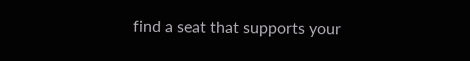find a seat that supports your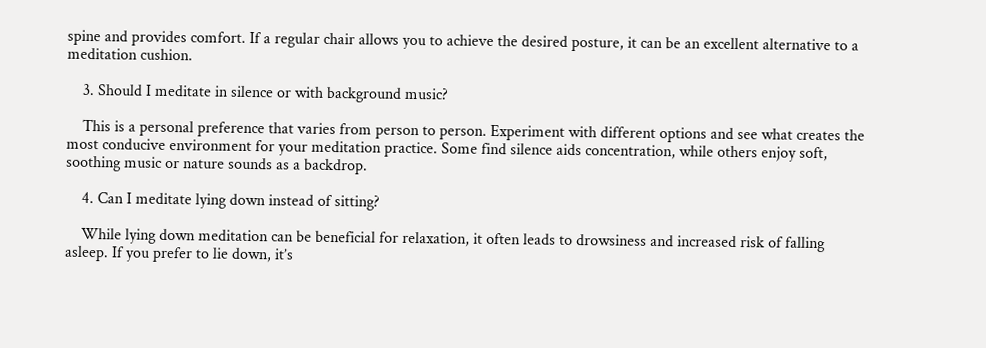spine and provides comfort. If a regular chair allows you to achieve the desired posture, it can be an excellent alternative to a meditation cushion.

    3. Should I meditate in silence or with background music?

    This is a personal preference that varies from person to person. Experiment with different options and see what creates the most conducive environment for your meditation practice. Some find silence aids concentration, while others enjoy soft, soothing music or nature sounds as a backdrop.

    4. Can I meditate lying down instead of sitting?

    While lying down meditation can be beneficial for relaxation, it often leads to drowsiness and increased risk of falling asleep. If you prefer to lie down, it’s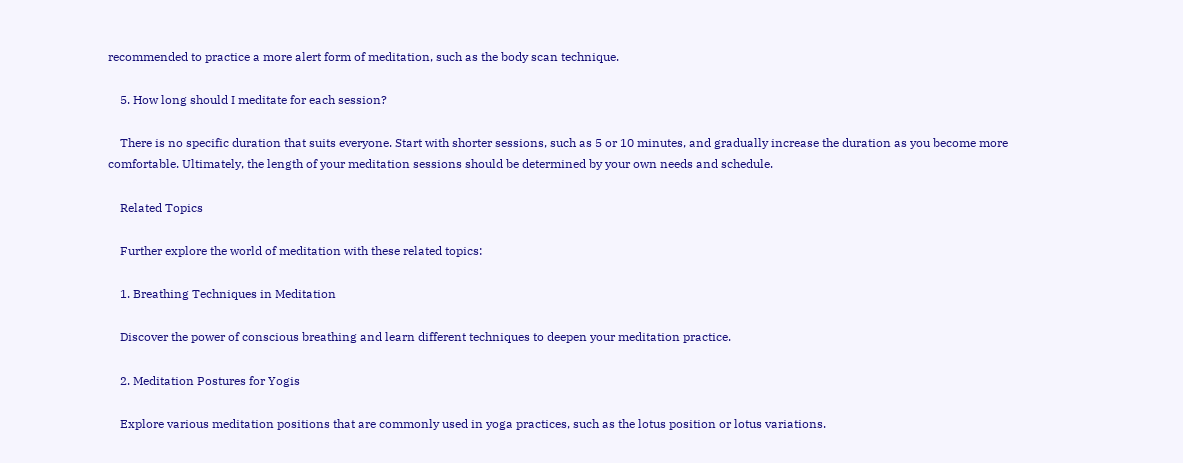recommended to practice a more alert form of meditation, such as the body scan technique.

    5. How long should I meditate for each session?

    There is no specific duration that suits everyone. Start with shorter sessions, such as 5 or 10 minutes, and gradually increase the duration as you become more comfortable. Ultimately, the length of your meditation sessions should be determined by your own needs and schedule.

    Related Topics

    Further explore the world of meditation with these related topics:

    1. Breathing Techniques in Meditation

    Discover the power of conscious breathing and learn different techniques to deepen your meditation practice.

    2. Meditation Postures for Yogis

    Explore various meditation positions that are commonly used in yoga practices, such as the lotus position or lotus variations.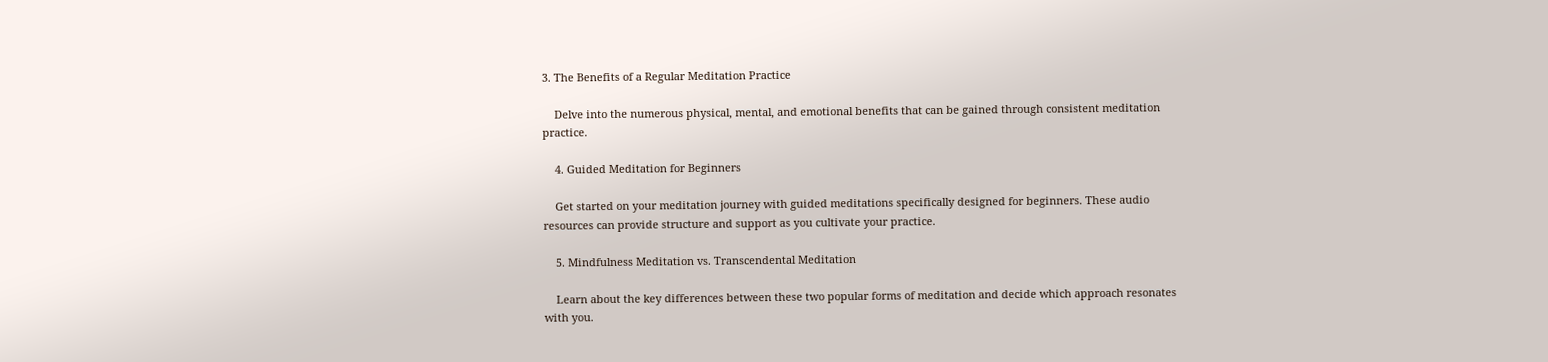3. The Benefits of a Regular Meditation Practice

    Delve into the numerous physical, mental, and emotional benefits that can be gained through consistent meditation practice.

    4. Guided Meditation for Beginners

    Get started on your meditation journey with guided meditations specifically designed for beginners. These audio resources can provide structure and support as you cultivate your practice.

    5. Mindfulness Meditation vs. Transcendental Meditation

    Learn about the key differences between these two popular forms of meditation and decide which approach resonates with you.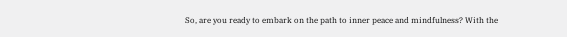So, are you ready to embark on the path to inner peace and mindfulness? With the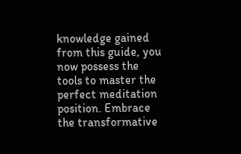knowledge gained from this guide, you now possess the tools to master the perfect meditation position. Embrace the transformative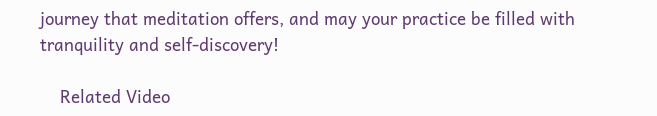journey that meditation offers, and may your practice be filled with tranquility and self-discovery!

    Related Video